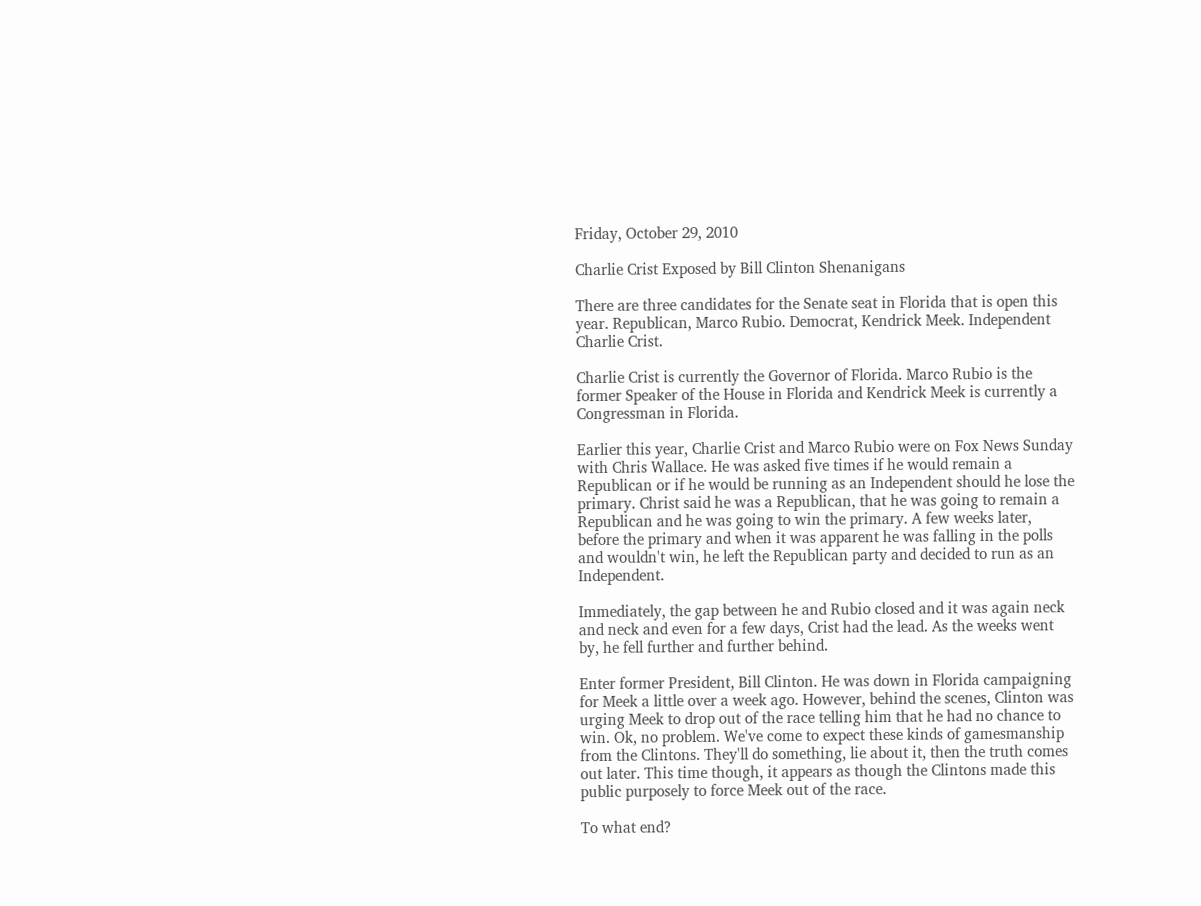Friday, October 29, 2010

Charlie Crist Exposed by Bill Clinton Shenanigans

There are three candidates for the Senate seat in Florida that is open this year. Republican, Marco Rubio. Democrat, Kendrick Meek. Independent Charlie Crist.

Charlie Crist is currently the Governor of Florida. Marco Rubio is the former Speaker of the House in Florida and Kendrick Meek is currently a Congressman in Florida.

Earlier this year, Charlie Crist and Marco Rubio were on Fox News Sunday with Chris Wallace. He was asked five times if he would remain a Republican or if he would be running as an Independent should he lose the primary. Christ said he was a Republican, that he was going to remain a Republican and he was going to win the primary. A few weeks later, before the primary and when it was apparent he was falling in the polls and wouldn't win, he left the Republican party and decided to run as an Independent.

Immediately, the gap between he and Rubio closed and it was again neck and neck and even for a few days, Crist had the lead. As the weeks went by, he fell further and further behind.

Enter former President, Bill Clinton. He was down in Florida campaigning for Meek a little over a week ago. However, behind the scenes, Clinton was urging Meek to drop out of the race telling him that he had no chance to win. Ok, no problem. We've come to expect these kinds of gamesmanship from the Clintons. They'll do something, lie about it, then the truth comes out later. This time though, it appears as though the Clintons made this public purposely to force Meek out of the race.

To what end?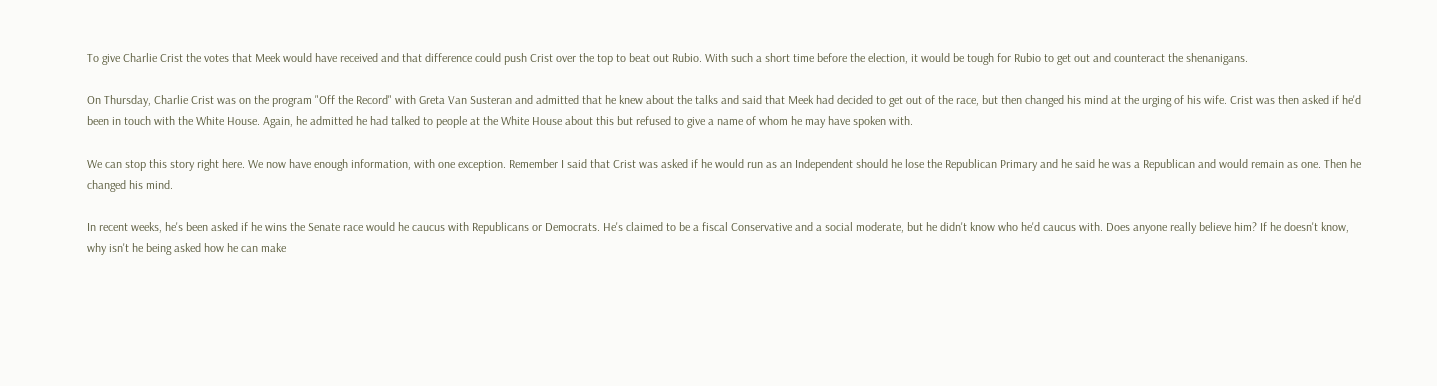To give Charlie Crist the votes that Meek would have received and that difference could push Crist over the top to beat out Rubio. With such a short time before the election, it would be tough for Rubio to get out and counteract the shenanigans.

On Thursday, Charlie Crist was on the program "Off the Record" with Greta Van Susteran and admitted that he knew about the talks and said that Meek had decided to get out of the race, but then changed his mind at the urging of his wife. Crist was then asked if he'd been in touch with the White House. Again, he admitted he had talked to people at the White House about this but refused to give a name of whom he may have spoken with.

We can stop this story right here. We now have enough information, with one exception. Remember I said that Crist was asked if he would run as an Independent should he lose the Republican Primary and he said he was a Republican and would remain as one. Then he changed his mind.

In recent weeks, he's been asked if he wins the Senate race would he caucus with Republicans or Democrats. He's claimed to be a fiscal Conservative and a social moderate, but he didn't know who he'd caucus with. Does anyone really believe him? If he doesn't know, why isn't he being asked how he can make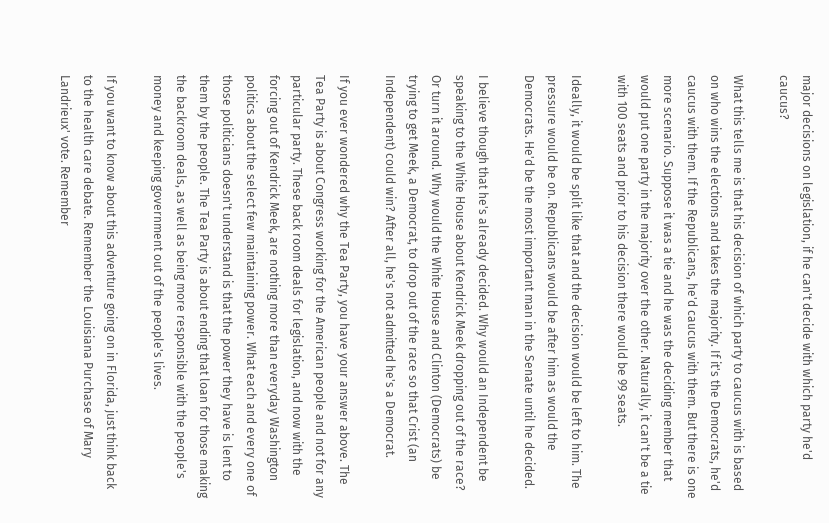major decisions on legislation, if he can't decide with which party he'd caucus?

What this tells me is that his decision of which party to caucus with is based on who wins the elections and takes the majority. If it's the Democrats, he'd caucus with them. If the Republicans, he'd caucus with them. But there is one more scenario. Suppose it was a tie and he was the deciding member that would put one party in the majority over the other. Naturally, it can't be a tie with 100 seats and prior to his decision there would be 99 seats.

Ideally, it would be split like that and the decision would be left to him. The pressure would be on. Republicans would be after him as would the Democrats. He'd be the most important man in the Senate until he decided.

I believe though that he's already decided. Why would an Independent be speaking to the White House about Kendrick Meek dropping out of the race? Or turn it around. Why would the White House and Clinton (Democrats) be trying to get Meek, a Democrat, to drop out of the race so that Crist (an Independent) could win? After all, he's not admitted he's a Democrat.

If you ever wondered why the Tea Party, you have your answer above. The Tea Party is about Congress working for the American people and not for any particular party. These back room deals for legislation, and now with the forcing out of Kendrick Meek, are nothing more than everyday Washington politics about the select few maintaining power. What each and every one of those politicians doesn't understand is that the power they have is lent to them by the people. The Tea Party is about ending that loan for those making the backroom deals, as well as being more responsible with the people's money and keeping government out of the people's lives.

If you want to know about this adventure going on in Florida, just think back to the health care debate. Remember the Louisiana Purchase of Mary Landrieux' vote. Remember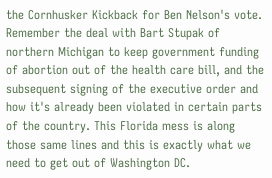the Cornhusker Kickback for Ben Nelson's vote. Remember the deal with Bart Stupak of northern Michigan to keep government funding of abortion out of the health care bill, and the subsequent signing of the executive order and how it's already been violated in certain parts of the country. This Florida mess is along those same lines and this is exactly what we need to get out of Washington DC.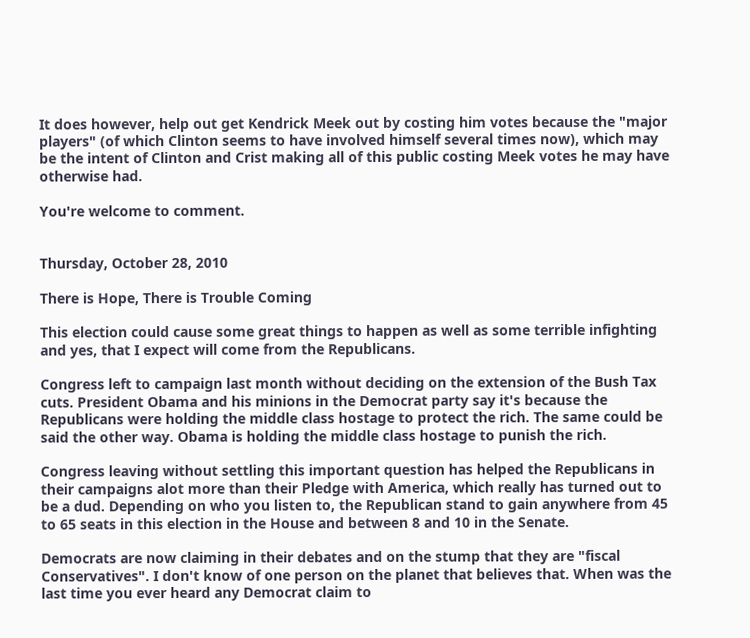It does however, help out get Kendrick Meek out by costing him votes because the "major players" (of which Clinton seems to have involved himself several times now), which may be the intent of Clinton and Crist making all of this public costing Meek votes he may have otherwise had.

You're welcome to comment.


Thursday, October 28, 2010

There is Hope, There is Trouble Coming

This election could cause some great things to happen as well as some terrible infighting and yes, that I expect will come from the Republicans.

Congress left to campaign last month without deciding on the extension of the Bush Tax cuts. President Obama and his minions in the Democrat party say it's because the Republicans were holding the middle class hostage to protect the rich. The same could be said the other way. Obama is holding the middle class hostage to punish the rich.

Congress leaving without settling this important question has helped the Republicans in their campaigns alot more than their Pledge with America, which really has turned out to be a dud. Depending on who you listen to, the Republican stand to gain anywhere from 45 to 65 seats in this election in the House and between 8 and 10 in the Senate.

Democrats are now claiming in their debates and on the stump that they are "fiscal Conservatives". I don't know of one person on the planet that believes that. When was the last time you ever heard any Democrat claim to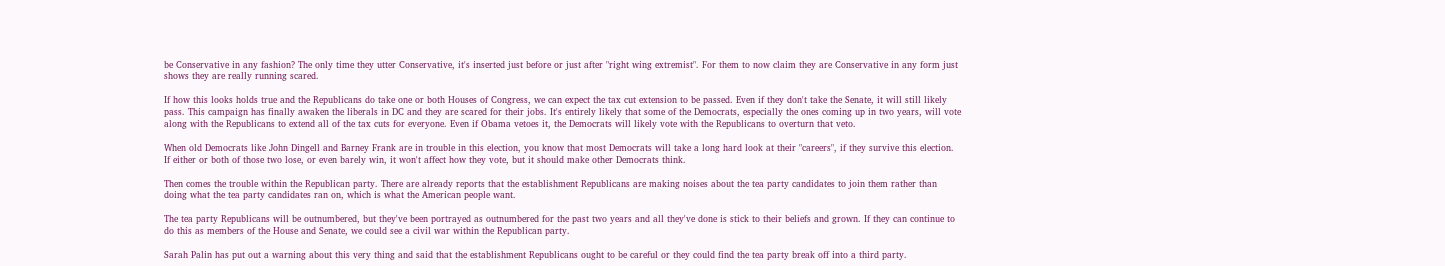be Conservative in any fashion? The only time they utter Conservative, it's inserted just before or just after "right wing extremist". For them to now claim they are Conservative in any form just shows they are really running scared.

If how this looks holds true and the Republicans do take one or both Houses of Congress, we can expect the tax cut extension to be passed. Even if they don't take the Senate, it will still likely pass. This campaign has finally awaken the liberals in DC and they are scared for their jobs. It's entirely likely that some of the Democrats, especially the ones coming up in two years, will vote along with the Republicans to extend all of the tax cuts for everyone. Even if Obama vetoes it, the Democrats will likely vote with the Republicans to overturn that veto.

When old Democrats like John Dingell and Barney Frank are in trouble in this election, you know that most Democrats will take a long hard look at their "careers", if they survive this election. If either or both of those two lose, or even barely win, it won't affect how they vote, but it should make other Democrats think.

Then comes the trouble within the Republican party. There are already reports that the establishment Republicans are making noises about the tea party candidates to join them rather than doing what the tea party candidates ran on, which is what the American people want.

The tea party Republicans will be outnumbered, but they've been portrayed as outnumbered for the past two years and all they've done is stick to their beliefs and grown. If they can continue to do this as members of the House and Senate, we could see a civil war within the Republican party.

Sarah Palin has put out a warning about this very thing and said that the establishment Republicans ought to be careful or they could find the tea party break off into a third party.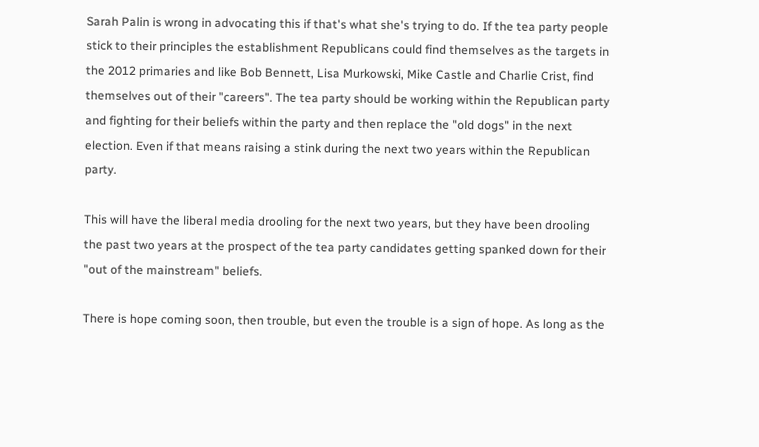Sarah Palin is wrong in advocating this if that's what she's trying to do. If the tea party people stick to their principles the establishment Republicans could find themselves as the targets in the 2012 primaries and like Bob Bennett, Lisa Murkowski, Mike Castle and Charlie Crist, find themselves out of their "careers". The tea party should be working within the Republican party and fighting for their beliefs within the party and then replace the "old dogs" in the next election. Even if that means raising a stink during the next two years within the Republican party.

This will have the liberal media drooling for the next two years, but they have been drooling the past two years at the prospect of the tea party candidates getting spanked down for their "out of the mainstream" beliefs.

There is hope coming soon, then trouble, but even the trouble is a sign of hope. As long as the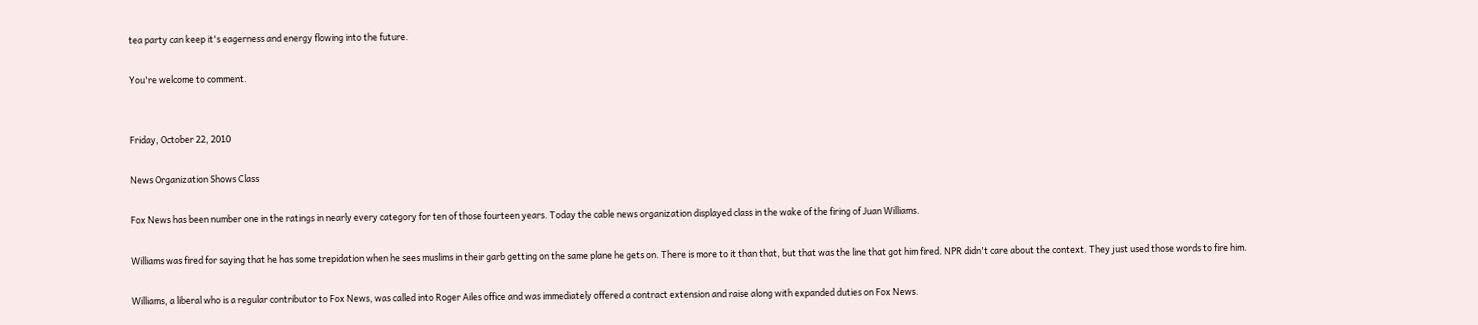tea party can keep it's eagerness and energy flowing into the future.

You're welcome to comment.


Friday, October 22, 2010

News Organization Shows Class

Fox News has been number one in the ratings in nearly every category for ten of those fourteen years. Today the cable news organization displayed class in the wake of the firing of Juan Williams.

Williams was fired for saying that he has some trepidation when he sees muslims in their garb getting on the same plane he gets on. There is more to it than that, but that was the line that got him fired. NPR didn't care about the context. They just used those words to fire him.

Williams, a liberal who is a regular contributor to Fox News, was called into Roger Ailes office and was immediately offered a contract extension and raise along with expanded duties on Fox News.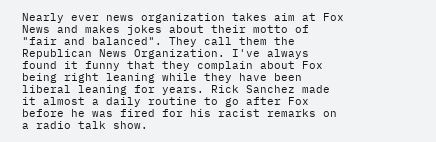Nearly ever news organization takes aim at Fox News and makes jokes about their motto of "fair and balanced". They call them the Republican News Organization. I've always found it funny that they complain about Fox being right leaning while they have been liberal leaning for years. Rick Sanchez made it almost a daily routine to go after Fox before he was fired for his racist remarks on a radio talk show.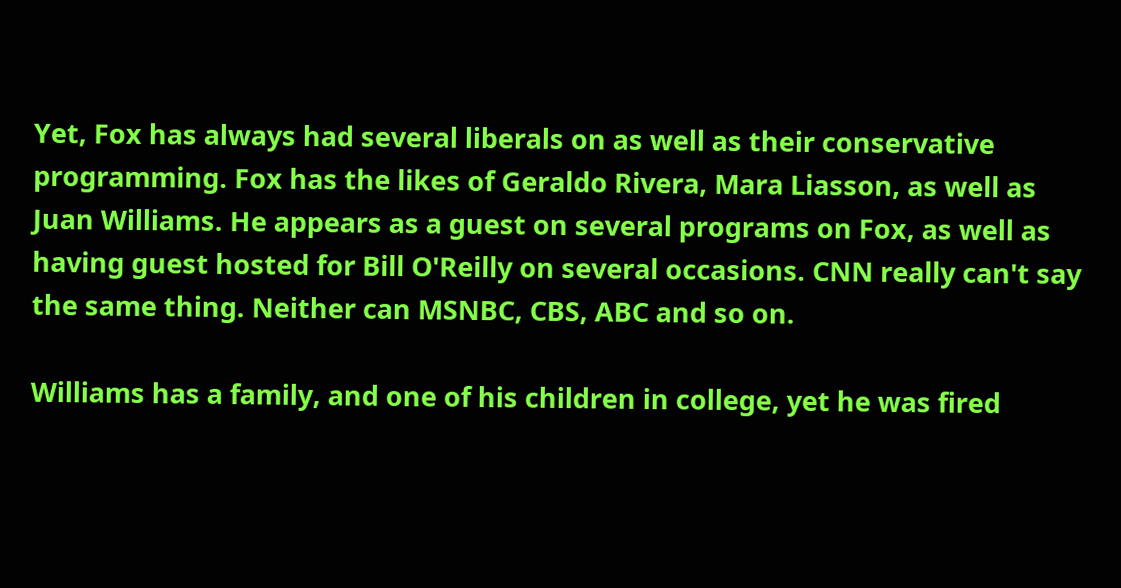Yet, Fox has always had several liberals on as well as their conservative programming. Fox has the likes of Geraldo Rivera, Mara Liasson, as well as Juan Williams. He appears as a guest on several programs on Fox, as well as having guest hosted for Bill O'Reilly on several occasions. CNN really can't say the same thing. Neither can MSNBC, CBS, ABC and so on.

Williams has a family, and one of his children in college, yet he was fired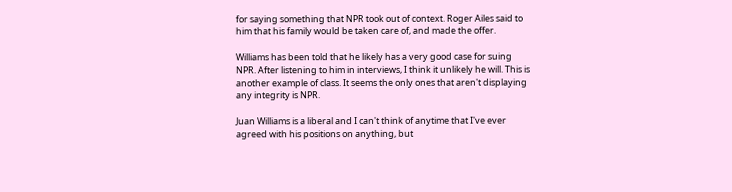for saying something that NPR took out of context. Roger Ailes said to him that his family would be taken care of, and made the offer.

Williams has been told that he likely has a very good case for suing NPR. After listening to him in interviews, I think it unlikely he will. This is another example of class. It seems the only ones that aren't displaying any integrity is NPR.

Juan Williams is a liberal and I can't think of anytime that I've ever agreed with his positions on anything, but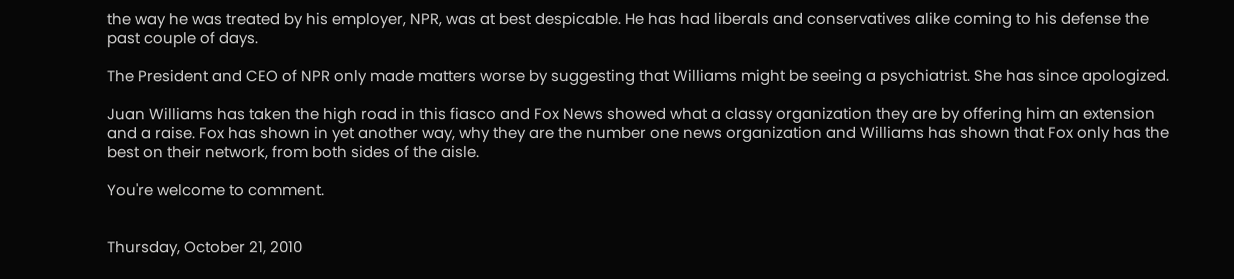the way he was treated by his employer, NPR, was at best despicable. He has had liberals and conservatives alike coming to his defense the past couple of days.

The President and CEO of NPR only made matters worse by suggesting that Williams might be seeing a psychiatrist. She has since apologized.

Juan Williams has taken the high road in this fiasco and Fox News showed what a classy organization they are by offering him an extension and a raise. Fox has shown in yet another way, why they are the number one news organization and Williams has shown that Fox only has the best on their network, from both sides of the aisle.

You're welcome to comment.


Thursday, October 21, 2010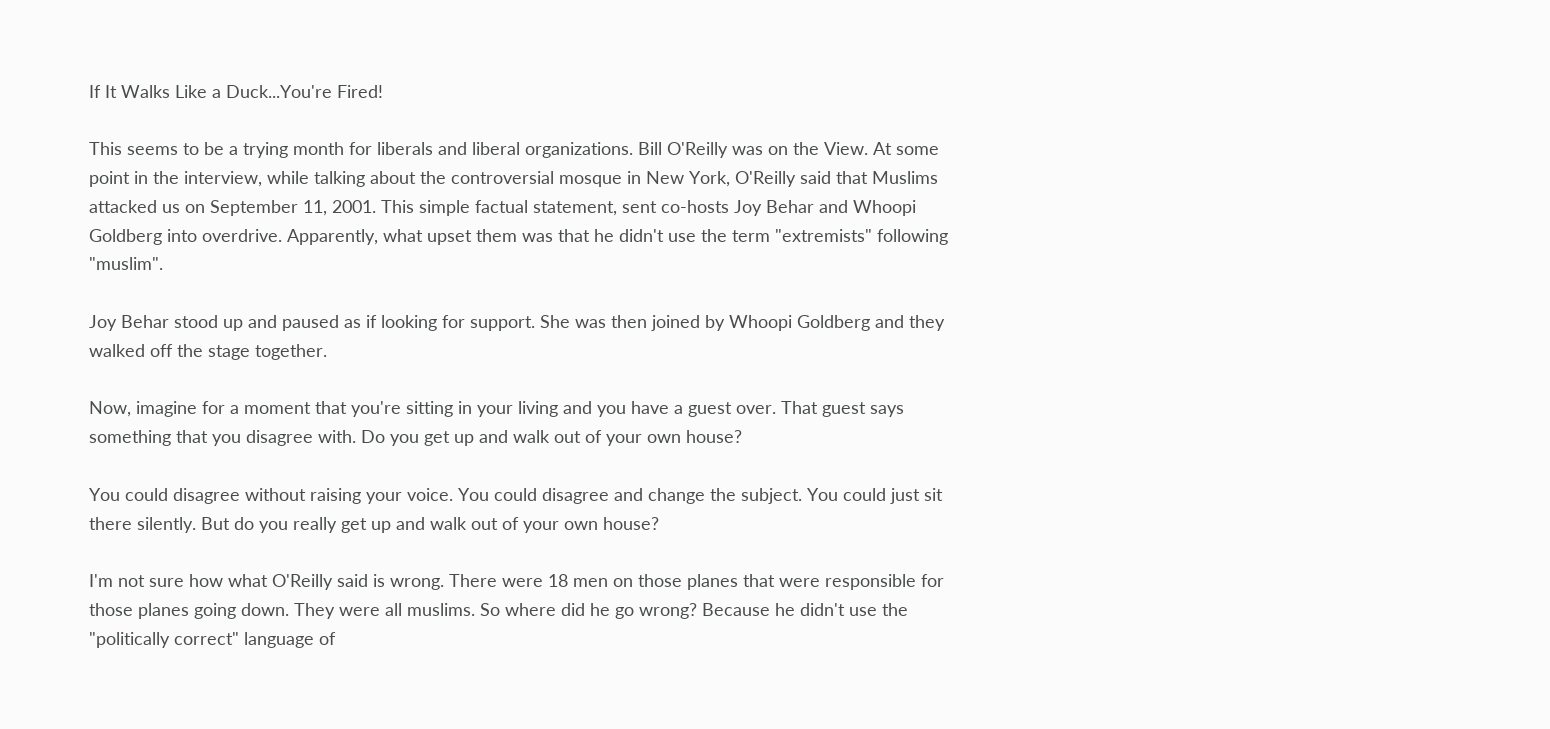If It Walks Like a Duck...You're Fired!

This seems to be a trying month for liberals and liberal organizations. Bill O'Reilly was on the View. At some point in the interview, while talking about the controversial mosque in New York, O'Reilly said that Muslims attacked us on September 11, 2001. This simple factual statement, sent co-hosts Joy Behar and Whoopi Goldberg into overdrive. Apparently, what upset them was that he didn't use the term "extremists" following "muslim".

Joy Behar stood up and paused as if looking for support. She was then joined by Whoopi Goldberg and they walked off the stage together.

Now, imagine for a moment that you're sitting in your living and you have a guest over. That guest says something that you disagree with. Do you get up and walk out of your own house?

You could disagree without raising your voice. You could disagree and change the subject. You could just sit there silently. But do you really get up and walk out of your own house?

I'm not sure how what O'Reilly said is wrong. There were 18 men on those planes that were responsible for those planes going down. They were all muslims. So where did he go wrong? Because he didn't use the "politically correct" language of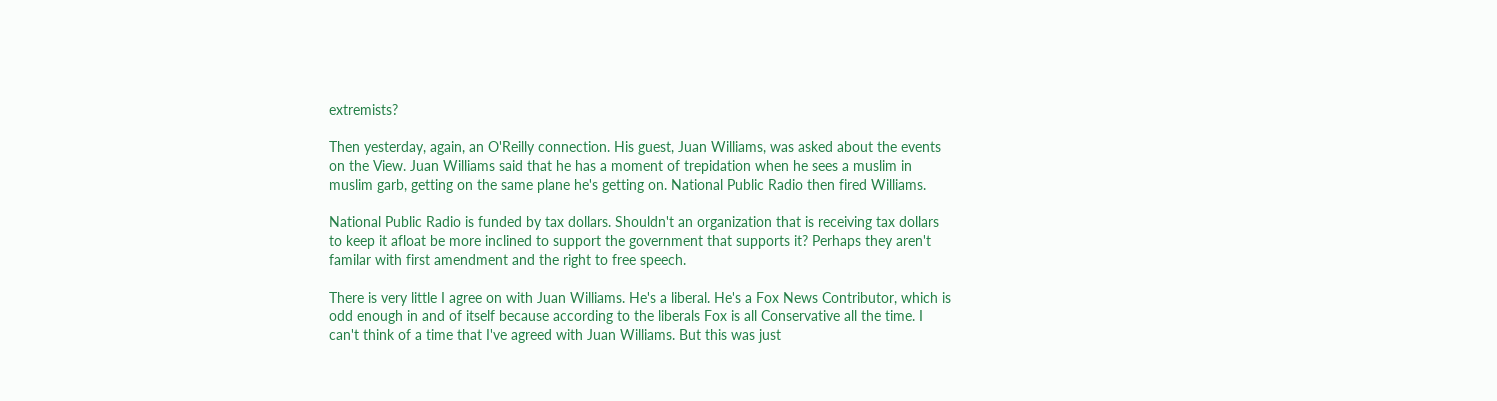extremists?

Then yesterday, again, an O'Reilly connection. His guest, Juan Williams, was asked about the events on the View. Juan Williams said that he has a moment of trepidation when he sees a muslim in muslim garb, getting on the same plane he's getting on. National Public Radio then fired Williams.

National Public Radio is funded by tax dollars. Shouldn't an organization that is receiving tax dollars to keep it afloat be more inclined to support the government that supports it? Perhaps they aren't familar with first amendment and the right to free speech.

There is very little I agree on with Juan Williams. He's a liberal. He's a Fox News Contributor, which is odd enough in and of itself because according to the liberals Fox is all Conservative all the time. I can't think of a time that I've agreed with Juan Williams. But this was just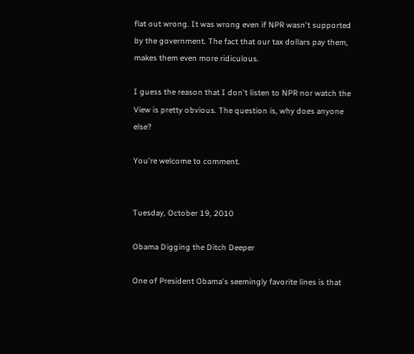flat out wrong. It was wrong even if NPR wasn't supported by the government. The fact that our tax dollars pay them, makes them even more ridiculous.

I guess the reason that I don't listen to NPR nor watch the View is pretty obvious. The question is, why does anyone else?

You're welcome to comment.


Tuesday, October 19, 2010

Obama Digging the Ditch Deeper

One of President Obama's seemingly favorite lines is that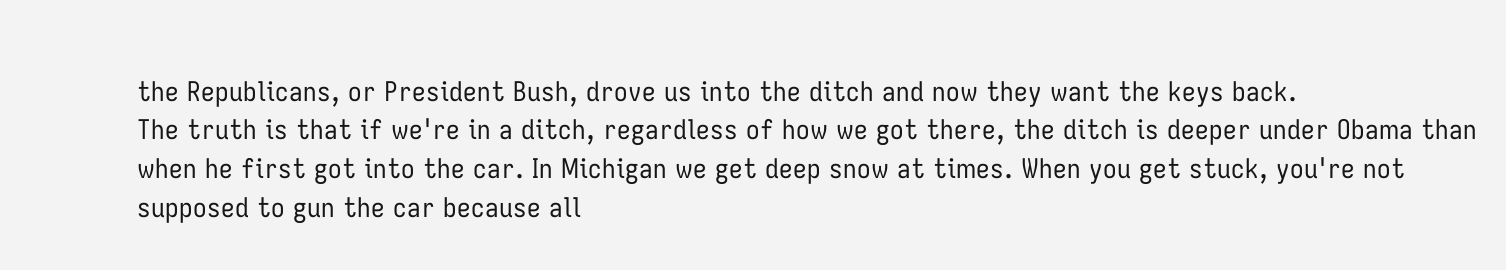the Republicans, or President Bush, drove us into the ditch and now they want the keys back.
The truth is that if we're in a ditch, regardless of how we got there, the ditch is deeper under Obama than when he first got into the car. In Michigan we get deep snow at times. When you get stuck, you're not supposed to gun the car because all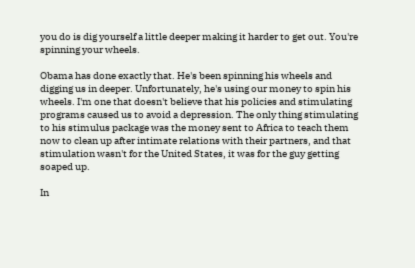you do is dig yourself a little deeper making it harder to get out. You're spinning your wheels.

Obama has done exactly that. He's been spinning his wheels and digging us in deeper. Unfortunately, he's using our money to spin his wheels. I'm one that doesn't believe that his policies and stimulating programs caused us to avoid a depression. The only thing stimulating to his stimulus package was the money sent to Africa to teach them now to clean up after intimate relations with their partners, and that stimulation wasn't for the United States, it was for the guy getting soaped up.

In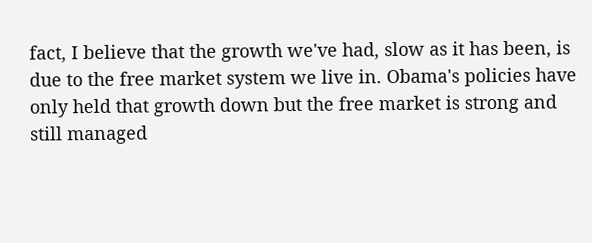fact, I believe that the growth we've had, slow as it has been, is due to the free market system we live in. Obama's policies have only held that growth down but the free market is strong and still managed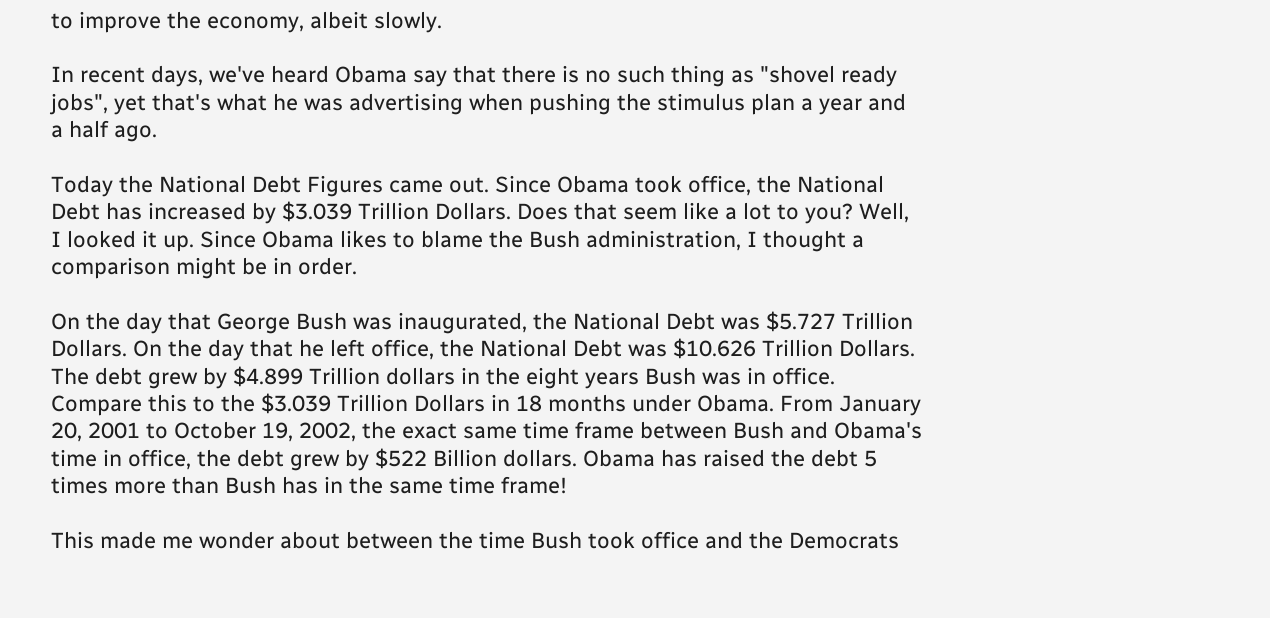to improve the economy, albeit slowly.

In recent days, we've heard Obama say that there is no such thing as "shovel ready jobs", yet that's what he was advertising when pushing the stimulus plan a year and a half ago.

Today the National Debt Figures came out. Since Obama took office, the National Debt has increased by $3.039 Trillion Dollars. Does that seem like a lot to you? Well, I looked it up. Since Obama likes to blame the Bush administration, I thought a comparison might be in order.

On the day that George Bush was inaugurated, the National Debt was $5.727 Trillion Dollars. On the day that he left office, the National Debt was $10.626 Trillion Dollars. The debt grew by $4.899 Trillion dollars in the eight years Bush was in office. Compare this to the $3.039 Trillion Dollars in 18 months under Obama. From January 20, 2001 to October 19, 2002, the exact same time frame between Bush and Obama's time in office, the debt grew by $522 Billion dollars. Obama has raised the debt 5 times more than Bush has in the same time frame!

This made me wonder about between the time Bush took office and the Democrats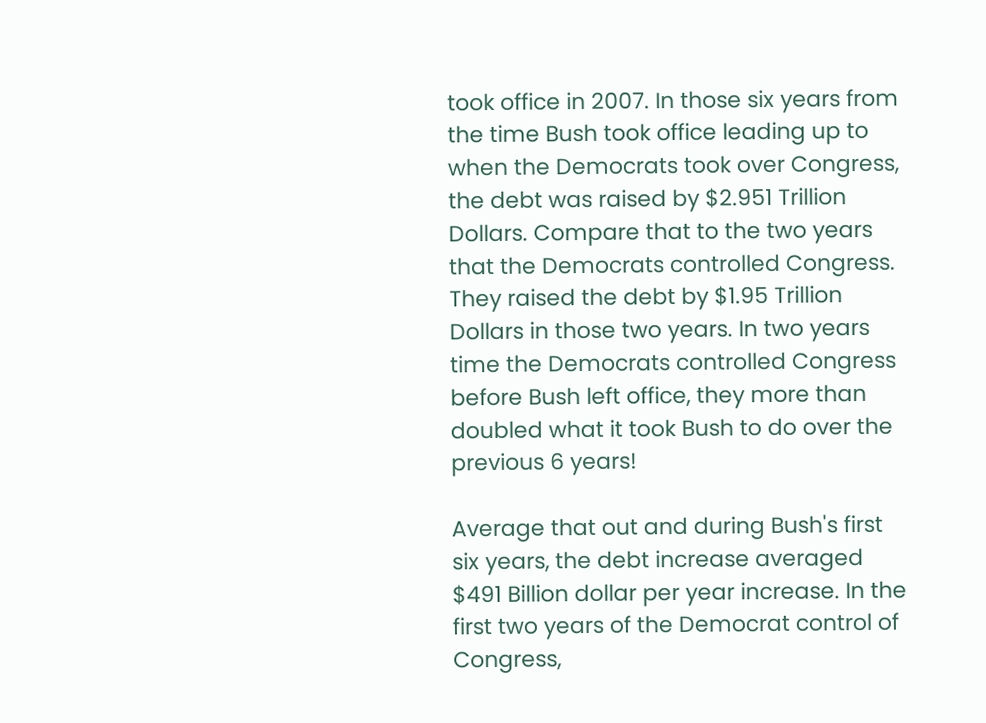took office in 2007. In those six years from the time Bush took office leading up to when the Democrats took over Congress, the debt was raised by $2.951 Trillion Dollars. Compare that to the two years that the Democrats controlled Congress. They raised the debt by $1.95 Trillion Dollars in those two years. In two years time the Democrats controlled Congress before Bush left office, they more than doubled what it took Bush to do over the previous 6 years!

Average that out and during Bush's first six years, the debt increase averaged $491 Billion dollar per year increase. In the first two years of the Democrat control of Congress,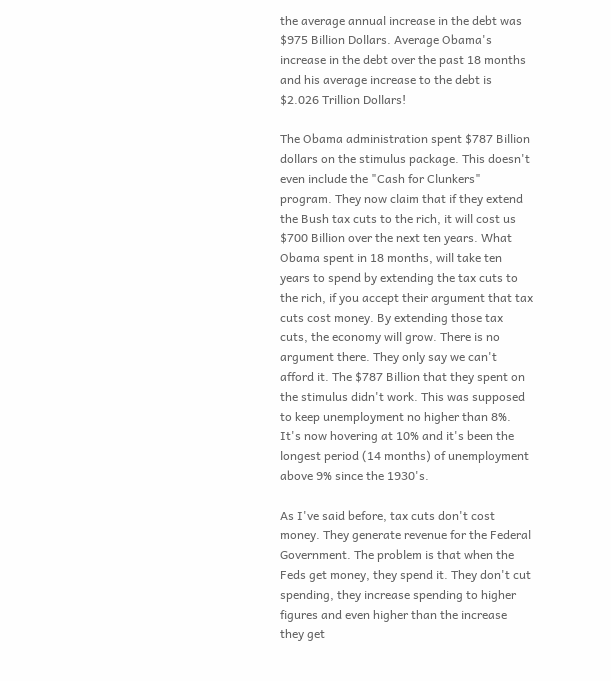the average annual increase in the debt was $975 Billion Dollars. Average Obama's increase in the debt over the past 18 months and his average increase to the debt is $2.026 Trillion Dollars!

The Obama administration spent $787 Billion dollars on the stimulus package. This doesn't even include the "Cash for Clunkers" program. They now claim that if they extend the Bush tax cuts to the rich, it will cost us $700 Billion over the next ten years. What Obama spent in 18 months, will take ten years to spend by extending the tax cuts to the rich, if you accept their argument that tax cuts cost money. By extending those tax cuts, the economy will grow. There is no argument there. They only say we can't afford it. The $787 Billion that they spent on the stimulus didn't work. This was supposed to keep unemployment no higher than 8%. It's now hovering at 10% and it's been the longest period (14 months) of unemployment above 9% since the 1930's.

As I've said before, tax cuts don't cost money. They generate revenue for the Federal Government. The problem is that when the Feds get money, they spend it. They don't cut spending, they increase spending to higher figures and even higher than the increase they get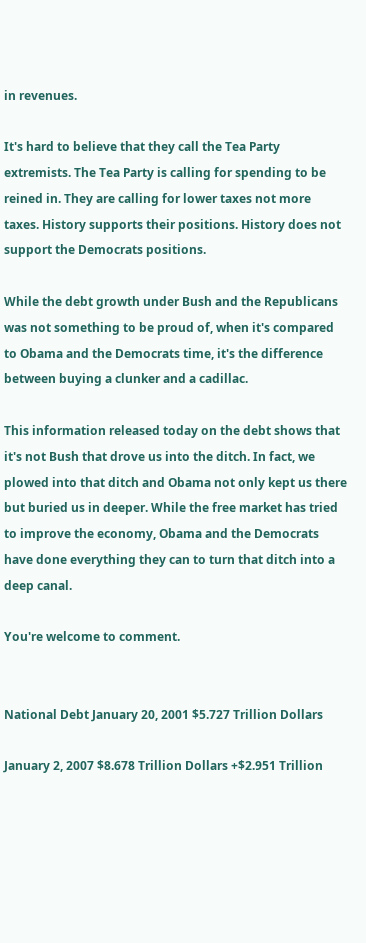in revenues.

It's hard to believe that they call the Tea Party extremists. The Tea Party is calling for spending to be reined in. They are calling for lower taxes not more taxes. History supports their positions. History does not support the Democrats positions.

While the debt growth under Bush and the Republicans was not something to be proud of, when it's compared to Obama and the Democrats time, it's the difference between buying a clunker and a cadillac.

This information released today on the debt shows that it's not Bush that drove us into the ditch. In fact, we plowed into that ditch and Obama not only kept us there but buried us in deeper. While the free market has tried to improve the economy, Obama and the Democrats have done everything they can to turn that ditch into a deep canal.

You're welcome to comment.


National Debt January 20, 2001 $5.727 Trillion Dollars

January 2, 2007 $8.678 Trillion Dollars +$2.951 Trillion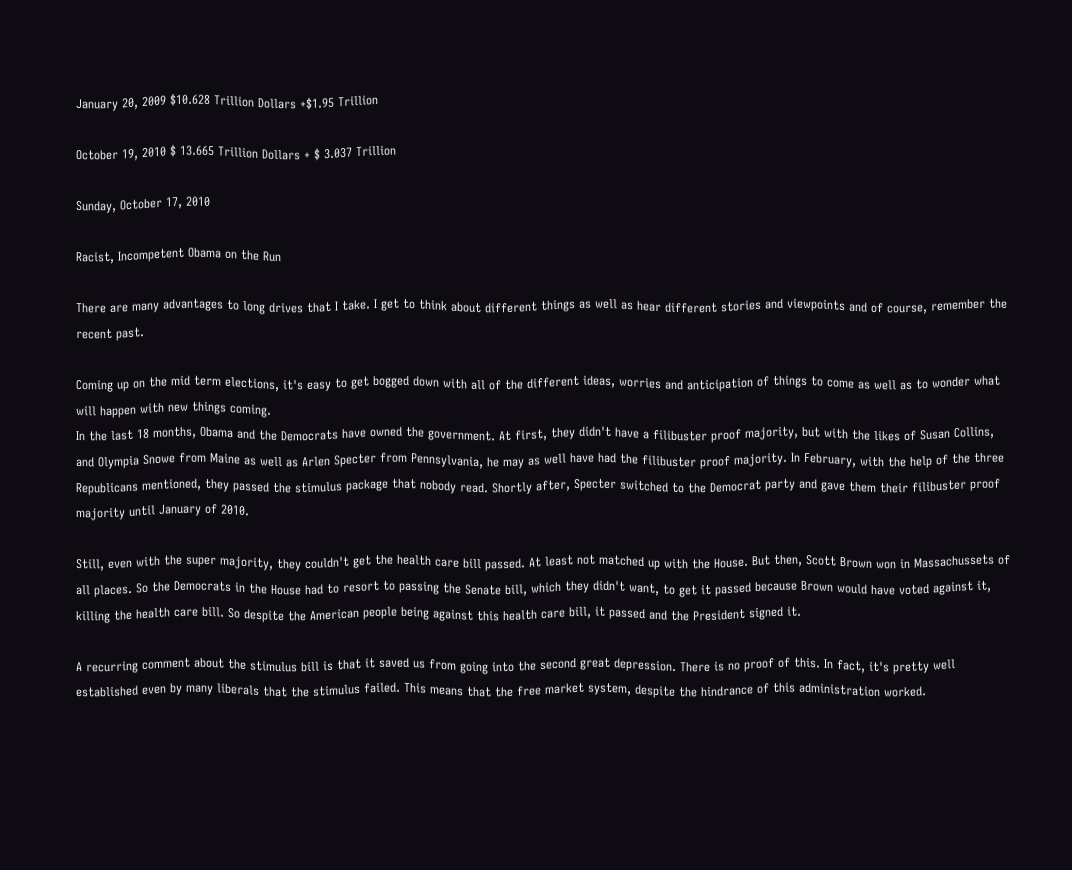January 20, 2009 $10.628 Trillion Dollars +$1.95 Trillion

October 19, 2010 $ 13.665 Trillion Dollars + $ 3.037 Trillion

Sunday, October 17, 2010

Racist, Incompetent Obama on the Run

There are many advantages to long drives that I take. I get to think about different things as well as hear different stories and viewpoints and of course, remember the recent past.

Coming up on the mid term elections, it's easy to get bogged down with all of the different ideas, worries and anticipation of things to come as well as to wonder what will happen with new things coming.
In the last 18 months, Obama and the Democrats have owned the government. At first, they didn't have a filibuster proof majority, but with the likes of Susan Collins, and Olympia Snowe from Maine as well as Arlen Specter from Pennsylvania, he may as well have had the filibuster proof majority. In February, with the help of the three Republicans mentioned, they passed the stimulus package that nobody read. Shortly after, Specter switched to the Democrat party and gave them their filibuster proof majority until January of 2010.

Still, even with the super majority, they couldn't get the health care bill passed. At least not matched up with the House. But then, Scott Brown won in Massachussets of all places. So the Democrats in the House had to resort to passing the Senate bill, which they didn't want, to get it passed because Brown would have voted against it, killing the health care bill. So despite the American people being against this health care bill, it passed and the President signed it.

A recurring comment about the stimulus bill is that it saved us from going into the second great depression. There is no proof of this. In fact, it's pretty well established even by many liberals that the stimulus failed. This means that the free market system, despite the hindrance of this administration worked.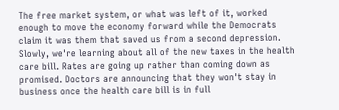The free market system, or what was left of it, worked enough to move the economy forward while the Democrats claim it was them that saved us from a second depression.
Slowly, we're learning about all of the new taxes in the health care bill. Rates are going up rather than coming down as promised. Doctors are announcing that they won't stay in business once the health care bill is in full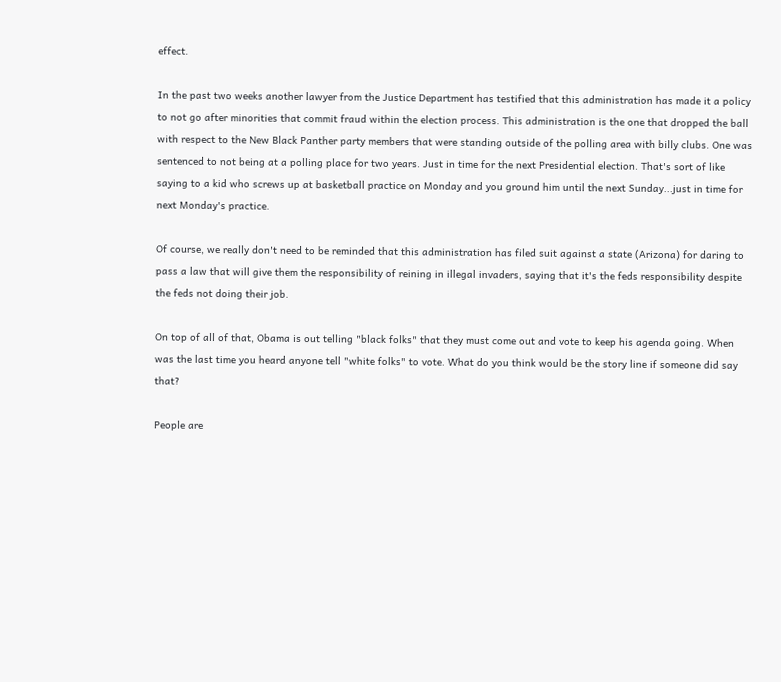effect.

In the past two weeks another lawyer from the Justice Department has testified that this administration has made it a policy to not go after minorities that commit fraud within the election process. This administration is the one that dropped the ball with respect to the New Black Panther party members that were standing outside of the polling area with billy clubs. One was sentenced to not being at a polling place for two years. Just in time for the next Presidential election. That's sort of like saying to a kid who screws up at basketball practice on Monday and you ground him until the next Sunday...just in time for next Monday's practice.

Of course, we really don't need to be reminded that this administration has filed suit against a state (Arizona) for daring to pass a law that will give them the responsibility of reining in illegal invaders, saying that it's the feds responsibility despite the feds not doing their job.

On top of all of that, Obama is out telling "black folks" that they must come out and vote to keep his agenda going. When was the last time you heard anyone tell "white folks" to vote. What do you think would be the story line if someone did say that?

People are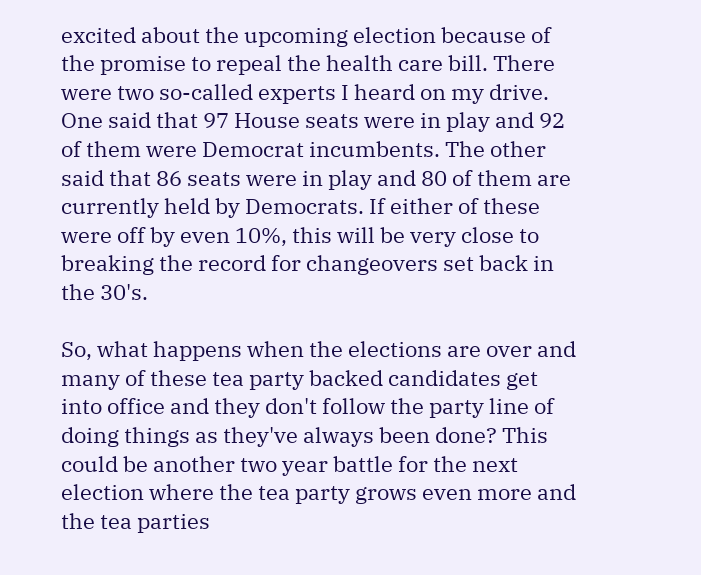excited about the upcoming election because of the promise to repeal the health care bill. There were two so-called experts I heard on my drive. One said that 97 House seats were in play and 92 of them were Democrat incumbents. The other said that 86 seats were in play and 80 of them are currently held by Democrats. If either of these were off by even 10%, this will be very close to breaking the record for changeovers set back in the 30's.

So, what happens when the elections are over and many of these tea party backed candidates get into office and they don't follow the party line of doing things as they've always been done? This could be another two year battle for the next election where the tea party grows even more and the tea parties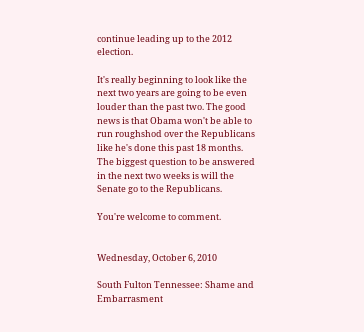continue leading up to the 2012 election.

It's really beginning to look like the next two years are going to be even louder than the past two. The good news is that Obama won't be able to run roughshod over the Republicans like he's done this past 18 months. The biggest question to be answered in the next two weeks is will the Senate go to the Republicans.

You're welcome to comment.


Wednesday, October 6, 2010

South Fulton Tennessee: Shame and Embarrasment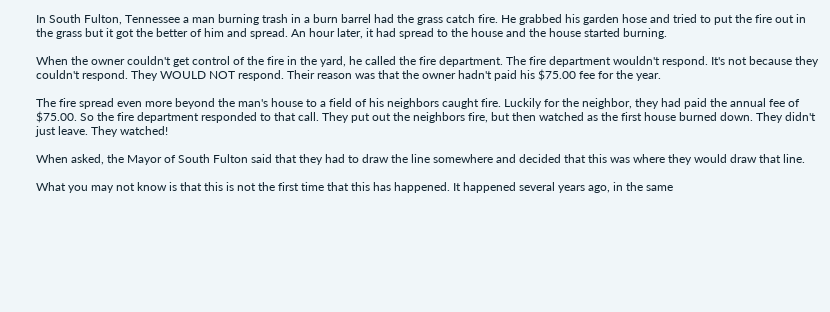In South Fulton, Tennessee a man burning trash in a burn barrel had the grass catch fire. He grabbed his garden hose and tried to put the fire out in the grass but it got the better of him and spread. An hour later, it had spread to the house and the house started burning.

When the owner couldn't get control of the fire in the yard, he called the fire department. The fire department wouldn't respond. It's not because they couldn't respond. They WOULD NOT respond. Their reason was that the owner hadn't paid his $75.00 fee for the year.

The fire spread even more beyond the man's house to a field of his neighbors caught fire. Luckily for the neighbor, they had paid the annual fee of $75.00. So the fire department responded to that call. They put out the neighbors fire, but then watched as the first house burned down. They didn't just leave. They watched!

When asked, the Mayor of South Fulton said that they had to draw the line somewhere and decided that this was where they would draw that line.

What you may not know is that this is not the first time that this has happened. It happened several years ago, in the same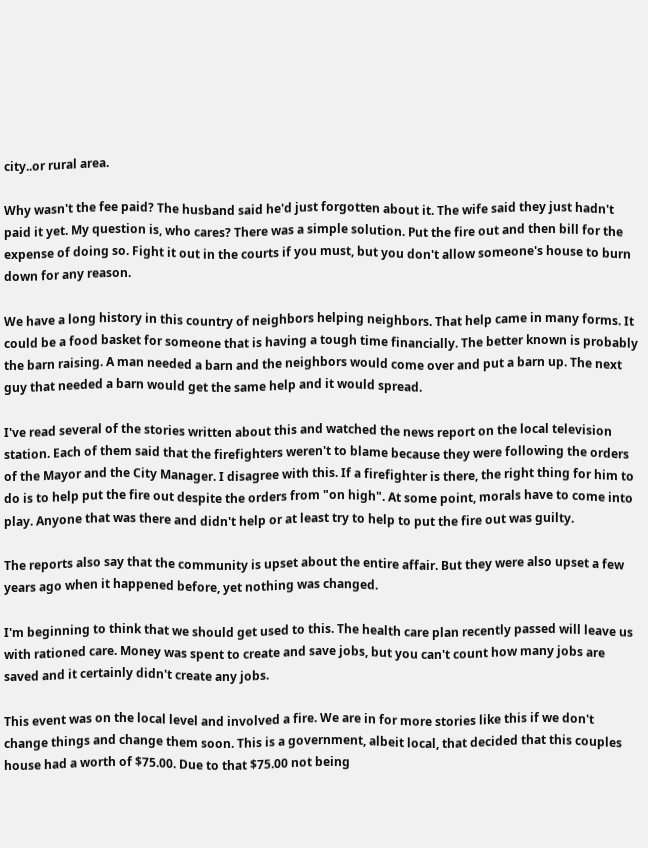city..or rural area.

Why wasn't the fee paid? The husband said he'd just forgotten about it. The wife said they just hadn't paid it yet. My question is, who cares? There was a simple solution. Put the fire out and then bill for the expense of doing so. Fight it out in the courts if you must, but you don't allow someone's house to burn down for any reason.

We have a long history in this country of neighbors helping neighbors. That help came in many forms. It could be a food basket for someone that is having a tough time financially. The better known is probably the barn raising. A man needed a barn and the neighbors would come over and put a barn up. The next guy that needed a barn would get the same help and it would spread.

I've read several of the stories written about this and watched the news report on the local television station. Each of them said that the firefighters weren't to blame because they were following the orders of the Mayor and the City Manager. I disagree with this. If a firefighter is there, the right thing for him to do is to help put the fire out despite the orders from "on high". At some point, morals have to come into play. Anyone that was there and didn't help or at least try to help to put the fire out was guilty.

The reports also say that the community is upset about the entire affair. But they were also upset a few years ago when it happened before, yet nothing was changed.

I'm beginning to think that we should get used to this. The health care plan recently passed will leave us with rationed care. Money was spent to create and save jobs, but you can't count how many jobs are saved and it certainly didn't create any jobs.

This event was on the local level and involved a fire. We are in for more stories like this if we don't change things and change them soon. This is a government, albeit local, that decided that this couples house had a worth of $75.00. Due to that $75.00 not being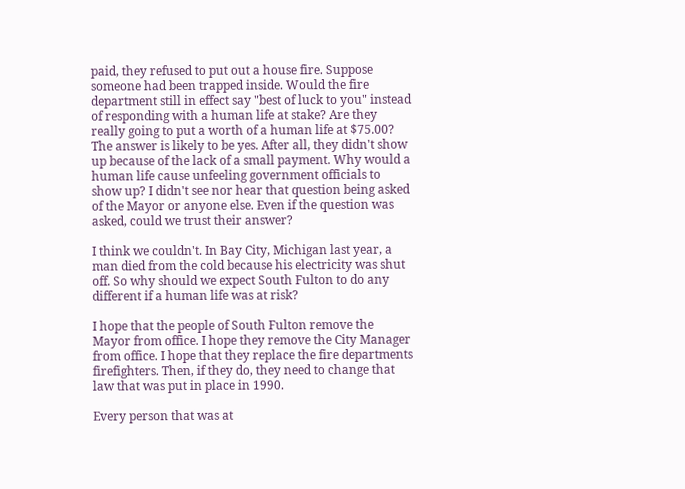paid, they refused to put out a house fire. Suppose someone had been trapped inside. Would the fire department still in effect say "best of luck to you" instead of responding with a human life at stake? Are they really going to put a worth of a human life at $75.00? The answer is likely to be yes. After all, they didn't show up because of the lack of a small payment. Why would a human life cause unfeeling government officials to show up? I didn't see nor hear that question being asked of the Mayor or anyone else. Even if the question was asked, could we trust their answer?

I think we couldn't. In Bay City, Michigan last year, a man died from the cold because his electricity was shut off. So why should we expect South Fulton to do any different if a human life was at risk?

I hope that the people of South Fulton remove the Mayor from office. I hope they remove the City Manager from office. I hope that they replace the fire departments firefighters. Then, if they do, they need to change that law that was put in place in 1990.

Every person that was at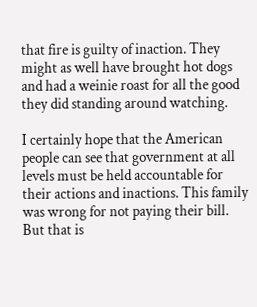that fire is guilty of inaction. They might as well have brought hot dogs and had a weinie roast for all the good they did standing around watching.

I certainly hope that the American people can see that government at all levels must be held accountable for their actions and inactions. This family was wrong for not paying their bill. But that is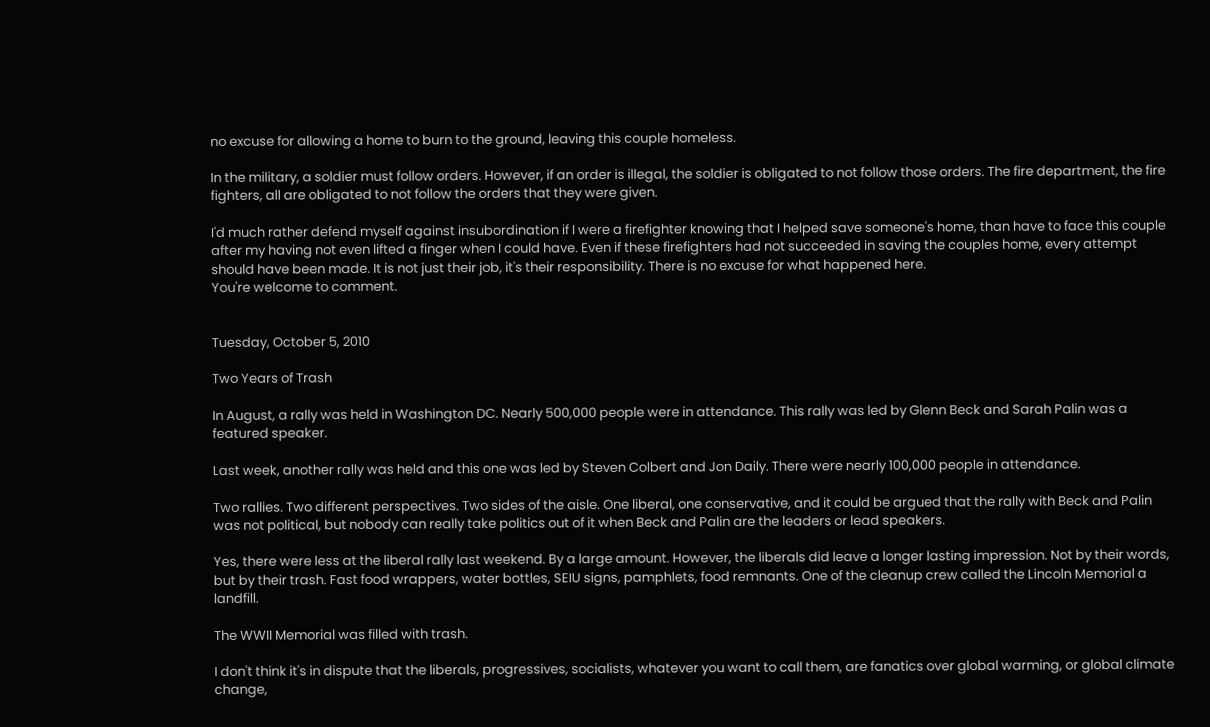no excuse for allowing a home to burn to the ground, leaving this couple homeless.

In the military, a soldier must follow orders. However, if an order is illegal, the soldier is obligated to not follow those orders. The fire department, the fire fighters, all are obligated to not follow the orders that they were given.

I'd much rather defend myself against insubordination if I were a firefighter knowing that I helped save someone's home, than have to face this couple after my having not even lifted a finger when I could have. Even if these firefighters had not succeeded in saving the couples home, every attempt should have been made. It is not just their job, it's their responsibility. There is no excuse for what happened here.
You're welcome to comment.


Tuesday, October 5, 2010

Two Years of Trash

In August, a rally was held in Washington DC. Nearly 500,000 people were in attendance. This rally was led by Glenn Beck and Sarah Palin was a featured speaker.

Last week, another rally was held and this one was led by Steven Colbert and Jon Daily. There were nearly 100,000 people in attendance.

Two rallies. Two different perspectives. Two sides of the aisle. One liberal, one conservative, and it could be argued that the rally with Beck and Palin was not political, but nobody can really take politics out of it when Beck and Palin are the leaders or lead speakers.

Yes, there were less at the liberal rally last weekend. By a large amount. However, the liberals did leave a longer lasting impression. Not by their words, but by their trash. Fast food wrappers, water bottles, SEIU signs, pamphlets, food remnants. One of the cleanup crew called the Lincoln Memorial a landfill.

The WWII Memorial was filled with trash.

I don't think it's in dispute that the liberals, progressives, socialists, whatever you want to call them, are fanatics over global warming, or global climate change,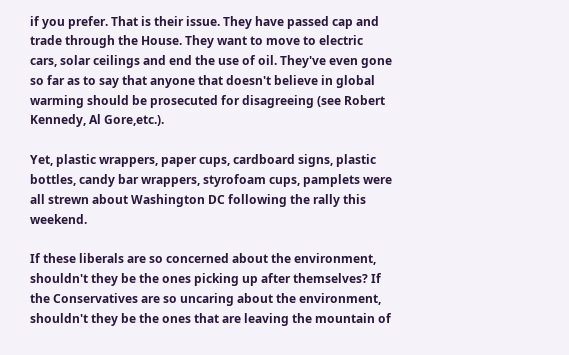if you prefer. That is their issue. They have passed cap and trade through the House. They want to move to electric cars, solar ceilings and end the use of oil. They've even gone so far as to say that anyone that doesn't believe in global warming should be prosecuted for disagreeing (see Robert Kennedy, Al Gore,etc.).

Yet, plastic wrappers, paper cups, cardboard signs, plastic bottles, candy bar wrappers, styrofoam cups, pamplets were all strewn about Washington DC following the rally this weekend.

If these liberals are so concerned about the environment, shouldn't they be the ones picking up after themselves? If the Conservatives are so uncaring about the environment, shouldn't they be the ones that are leaving the mountain of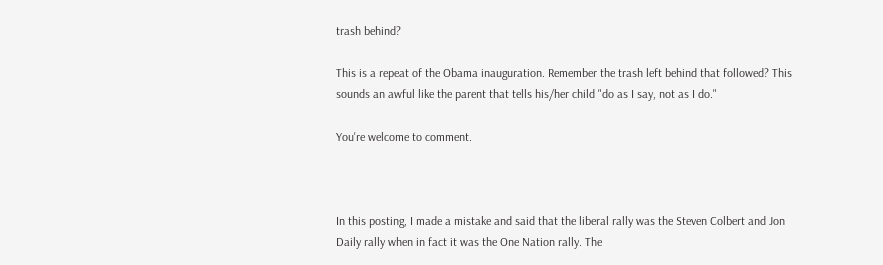trash behind?

This is a repeat of the Obama inauguration. Remember the trash left behind that followed? This sounds an awful like the parent that tells his/her child "do as I say, not as I do."

You're welcome to comment.



In this posting, I made a mistake and said that the liberal rally was the Steven Colbert and Jon Daily rally when in fact it was the One Nation rally. The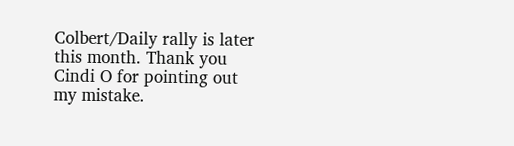Colbert/Daily rally is later this month. Thank you Cindi O for pointing out my mistake.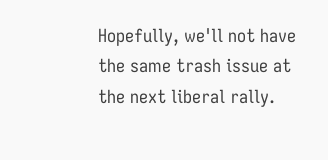Hopefully, we'll not have the same trash issue at the next liberal rally.